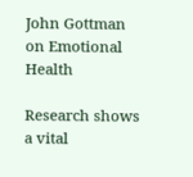John Gottman on Emotional Health

Research shows a vital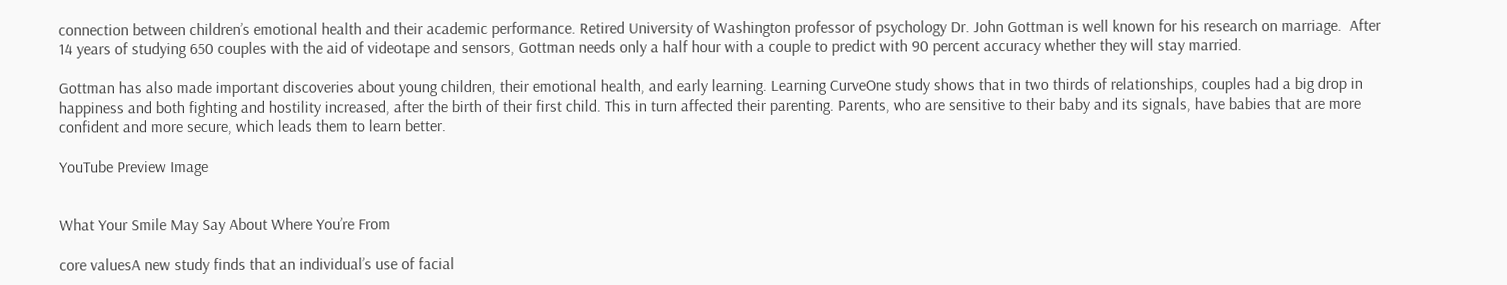connection between children’s emotional health and their academic performance. Retired University of Washington professor of psychology Dr. John Gottman is well known for his research on marriage.  After 14 years of studying 650 couples with the aid of videotape and sensors, Gottman needs only a half hour with a couple to predict with 90 percent accuracy whether they will stay married.

Gottman has also made important discoveries about young children, their emotional health, and early learning. Learning CurveOne study shows that in two thirds of relationships, couples had a big drop in happiness and both fighting and hostility increased, after the birth of their first child. This in turn affected their parenting. Parents, who are sensitive to their baby and its signals, have babies that are more confident and more secure, which leads them to learn better.

YouTube Preview Image


What Your Smile May Say About Where You’re From

core valuesA new study finds that an individual’s use of facial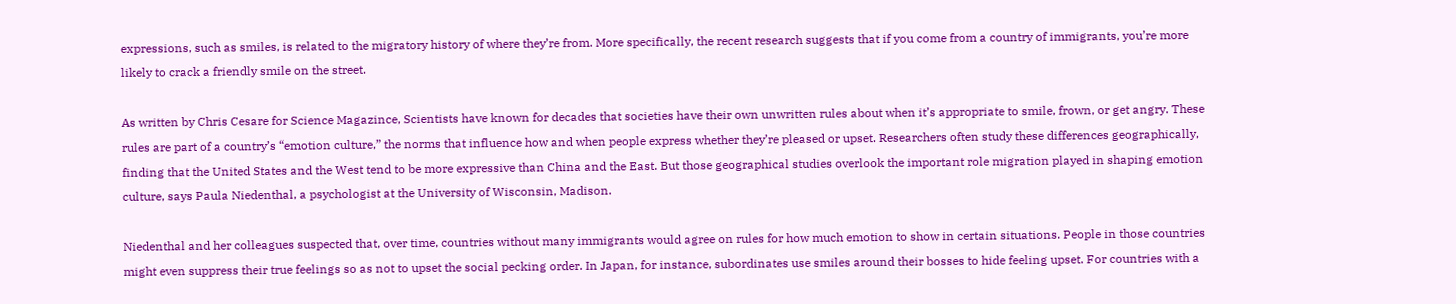expressions, such as smiles, is related to the migratory history of where they’re from. More specifically, the recent research suggests that if you come from a country of immigrants, you’re more likely to crack a friendly smile on the street.

As written by Chris Cesare for Science Magazince, Scientists have known for decades that societies have their own unwritten rules about when it’s appropriate to smile, frown, or get angry. These rules are part of a country’s “emotion culture,” the norms that influence how and when people express whether they’re pleased or upset. Researchers often study these differences geographically, finding that the United States and the West tend to be more expressive than China and the East. But those geographical studies overlook the important role migration played in shaping emotion culture, says Paula Niedenthal, a psychologist at the University of Wisconsin, Madison.

Niedenthal and her colleagues suspected that, over time, countries without many immigrants would agree on rules for how much emotion to show in certain situations. People in those countries might even suppress their true feelings so as not to upset the social pecking order. In Japan, for instance, subordinates use smiles around their bosses to hide feeling upset. For countries with a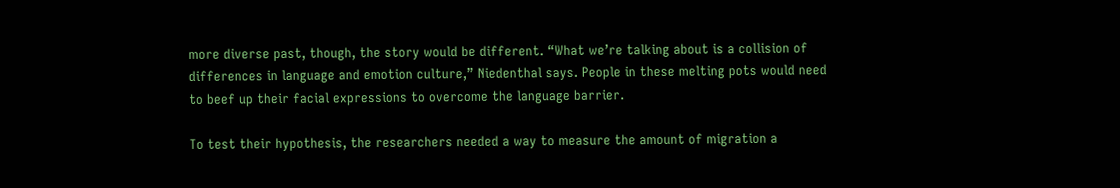more diverse past, though, the story would be different. “What we’re talking about is a collision of differences in language and emotion culture,” Niedenthal says. People in these melting pots would need to beef up their facial expressions to overcome the language barrier.

To test their hypothesis, the researchers needed a way to measure the amount of migration a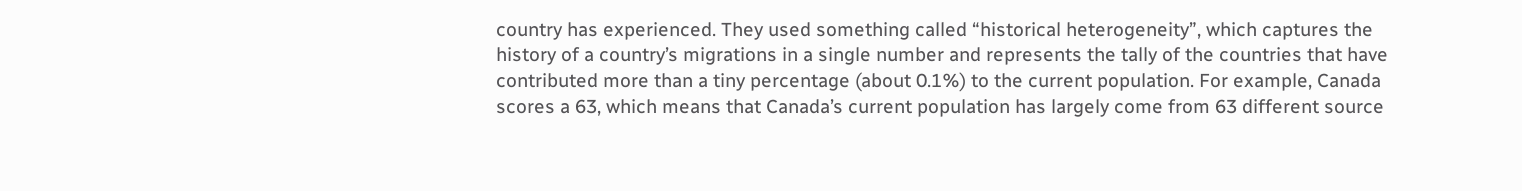country has experienced. They used something called “historical heterogeneity”, which captures the history of a country’s migrations in a single number and represents the tally of the countries that have contributed more than a tiny percentage (about 0.1%) to the current population. For example, Canada scores a 63, which means that Canada’s current population has largely come from 63 different source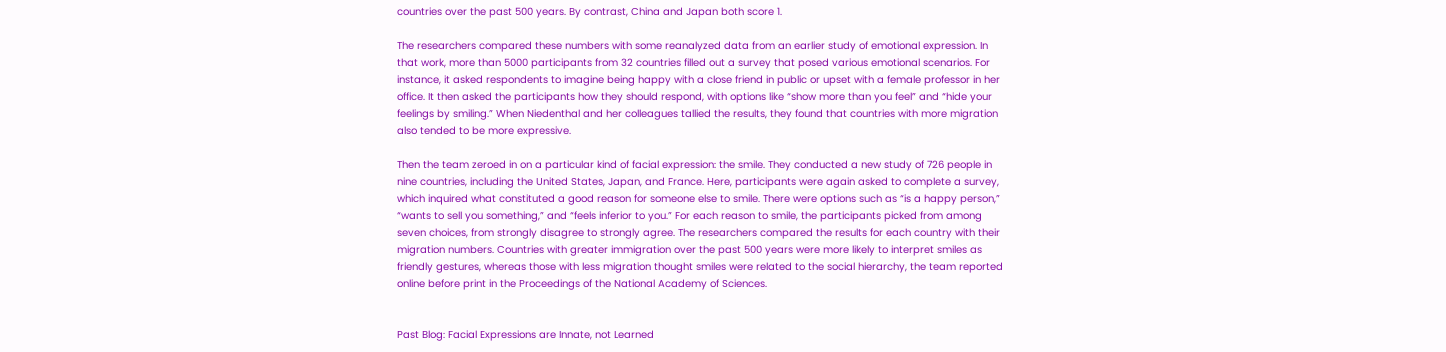countries over the past 500 years. By contrast, China and Japan both score 1.

The researchers compared these numbers with some reanalyzed data from an earlier study of emotional expression. In that work, more than 5000 participants from 32 countries filled out a survey that posed various emotional scenarios. For instance, it asked respondents to imagine being happy with a close friend in public or upset with a female professor in her office. It then asked the participants how they should respond, with options like “show more than you feel” and “hide your feelings by smiling.” When Niedenthal and her colleagues tallied the results, they found that countries with more migration also tended to be more expressive.

Then the team zeroed in on a particular kind of facial expression: the smile. They conducted a new study of 726 people in nine countries, including the United States, Japan, and France. Here, participants were again asked to complete a survey, which inquired what constituted a good reason for someone else to smile. There were options such as “is a happy person,” “wants to sell you something,” and “feels inferior to you.” For each reason to smile, the participants picked from among seven choices, from strongly disagree to strongly agree. The researchers compared the results for each country with their migration numbers. Countries with greater immigration over the past 500 years were more likely to interpret smiles as friendly gestures, whereas those with less migration thought smiles were related to the social hierarchy, the team reported online before print in the Proceedings of the National Academy of Sciences.


Past Blog: Facial Expressions are Innate, not Learned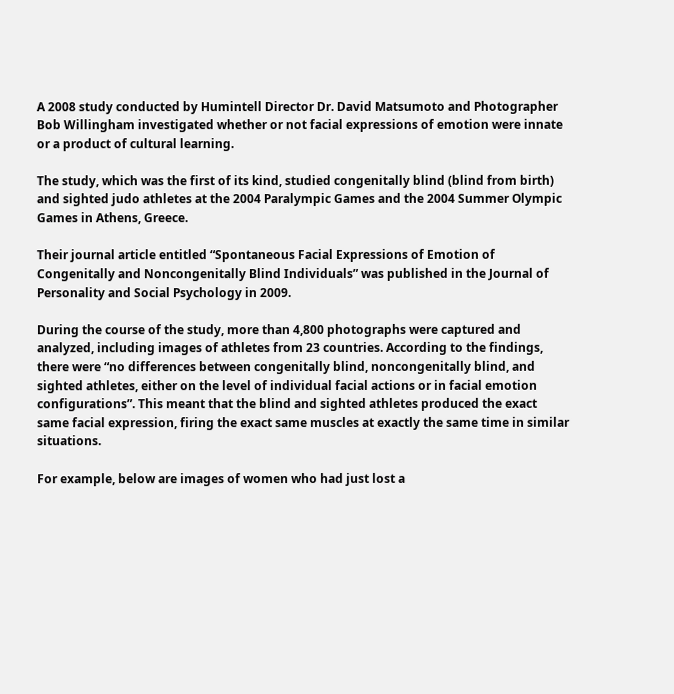A 2008 study conducted by Humintell Director Dr. David Matsumoto and Photographer Bob Willingham investigated whether or not facial expressions of emotion were innate or a product of cultural learning.

The study, which was the first of its kind, studied congenitally blind (blind from birth)  and sighted judo athletes at the 2004 Paralympic Games and the 2004 Summer Olympic Games in Athens, Greece.

Their journal article entitled “Spontaneous Facial Expressions of Emotion of Congenitally and Noncongenitally Blind Individuals” was published in the Journal of Personality and Social Psychology in 2009.

During the course of the study, more than 4,800 photographs were captured and analyzed, including images of athletes from 23 countries. According to the findings, there were “no differences between congenitally blind, noncongenitally blind, and sighted athletes, either on the level of individual facial actions or in facial emotion configurations”. This meant that the blind and sighted athletes produced the exact same facial expression, firing the exact same muscles at exactly the same time in similar situations.

For example, below are images of women who had just lost a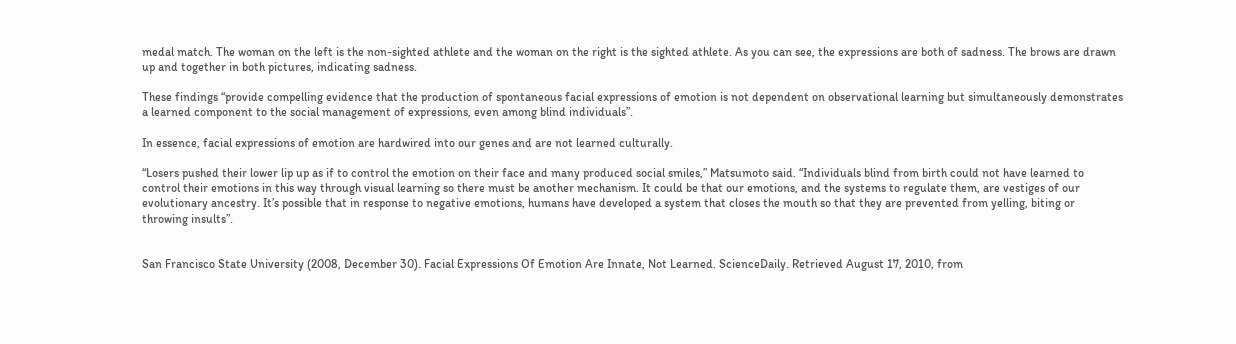medal match. The woman on the left is the non-sighted athlete and the woman on the right is the sighted athlete. As you can see, the expressions are both of sadness. The brows are drawn up and together in both pictures, indicating sadness.

These findings “provide compelling evidence that the production of spontaneous facial expressions of emotion is not dependent on observational learning but simultaneously demonstrates a learned component to the social management of expressions, even among blind individuals”.

In essence, facial expressions of emotion are hardwired into our genes and are not learned culturally.

“Losers pushed their lower lip up as if to control the emotion on their face and many produced social smiles,” Matsumoto said. “Individuals blind from birth could not have learned to control their emotions in this way through visual learning so there must be another mechanism. It could be that our emotions, and the systems to regulate them, are vestiges of our evolutionary ancestry. It’s possible that in response to negative emotions, humans have developed a system that closes the mouth so that they are prevented from yelling, biting or throwing insults”.


San Francisco State University (2008, December 30). Facial Expressions Of Emotion Are Innate, Not Learned. ScienceDaily. Retrieved August 17, 2010, from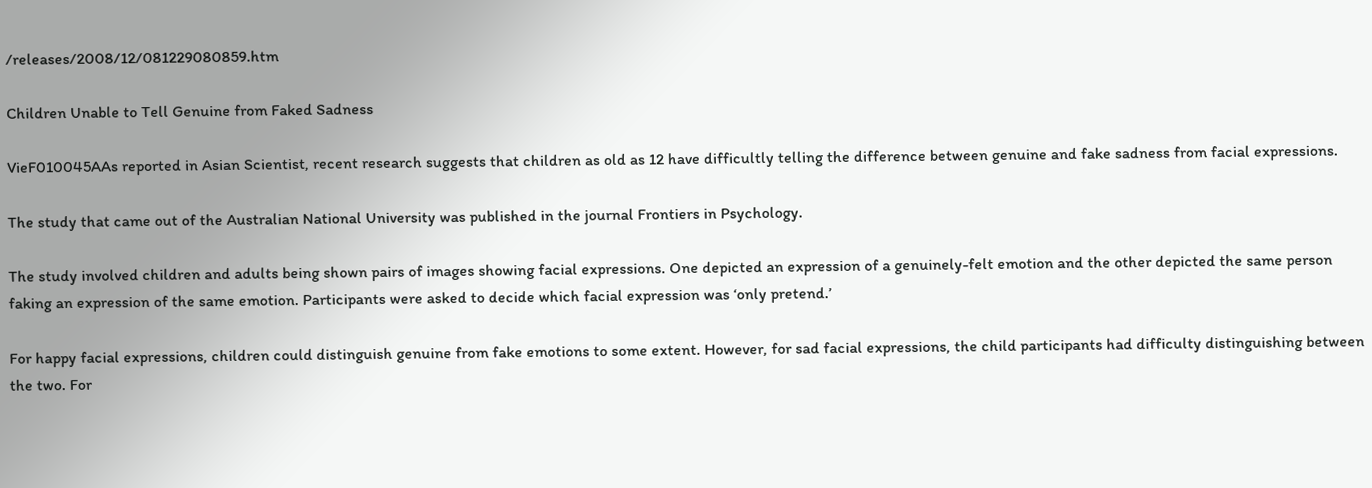/releases/2008/12/081229080859.htm

Children Unable to Tell Genuine from Faked Sadness

VieF010045AAs reported in Asian Scientist, recent research suggests that children as old as 12 have difficultly telling the difference between genuine and fake sadness from facial expressions.

The study that came out of the Australian National University was published in the journal Frontiers in Psychology.

The study involved children and adults being shown pairs of images showing facial expressions. One depicted an expression of a genuinely-felt emotion and the other depicted the same person faking an expression of the same emotion. Participants were asked to decide which facial expression was ‘only pretend.’

For happy facial expressions, children could distinguish genuine from fake emotions to some extent. However, for sad facial expressions, the child participants had difficulty distinguishing between the two. For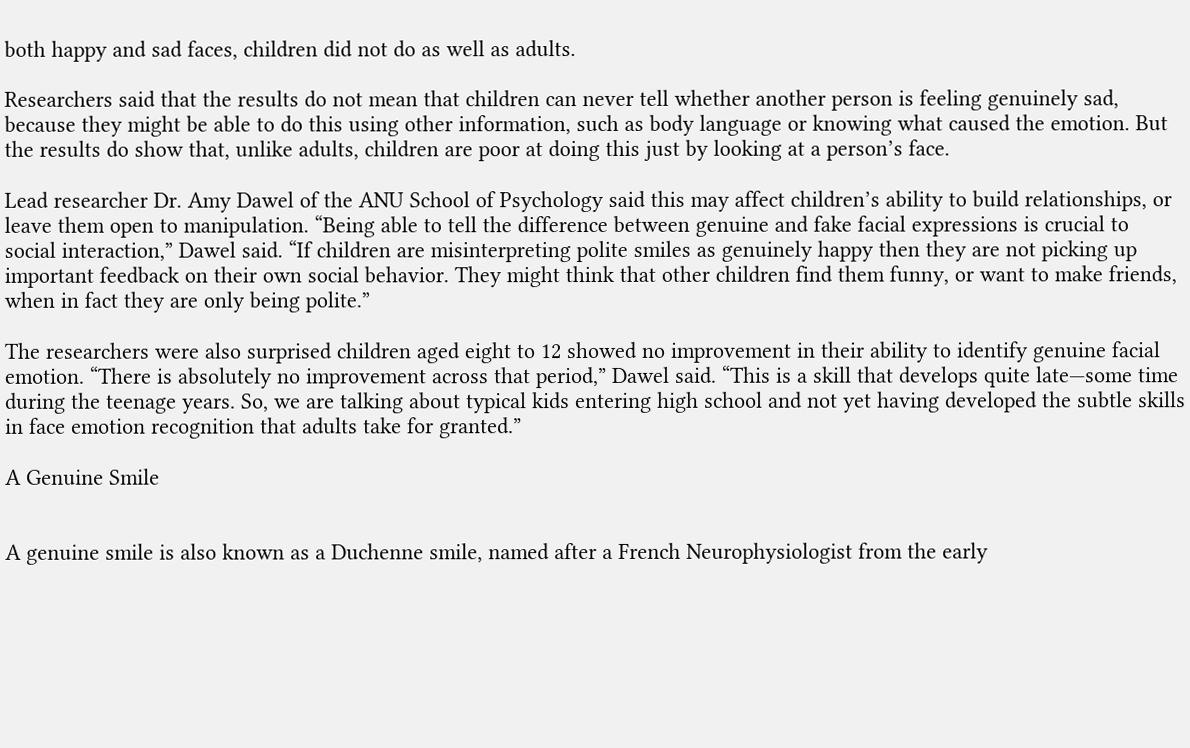both happy and sad faces, children did not do as well as adults.

Researchers said that the results do not mean that children can never tell whether another person is feeling genuinely sad, because they might be able to do this using other information, such as body language or knowing what caused the emotion. But the results do show that, unlike adults, children are poor at doing this just by looking at a person’s face.

Lead researcher Dr. Amy Dawel of the ANU School of Psychology said this may affect children’s ability to build relationships, or leave them open to manipulation. “Being able to tell the difference between genuine and fake facial expressions is crucial to social interaction,” Dawel said. “If children are misinterpreting polite smiles as genuinely happy then they are not picking up important feedback on their own social behavior. They might think that other children find them funny, or want to make friends, when in fact they are only being polite.”

The researchers were also surprised children aged eight to 12 showed no improvement in their ability to identify genuine facial emotion. “There is absolutely no improvement across that period,” Dawel said. “This is a skill that develops quite late—some time during the teenage years. So, we are talking about typical kids entering high school and not yet having developed the subtle skills in face emotion recognition that adults take for granted.”

A Genuine Smile


A genuine smile is also known as a Duchenne smile, named after a French Neurophysiologist from the early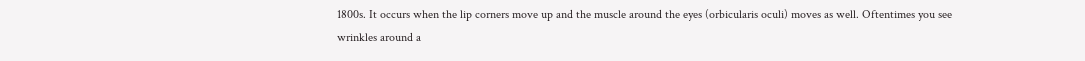1800s. It occurs when the lip corners move up and the muscle around the eyes (orbicularis oculi) moves as well. Oftentimes you see wrinkles around a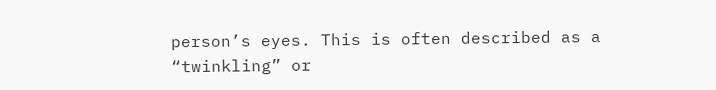person’s eyes. This is often described as a “twinkling” or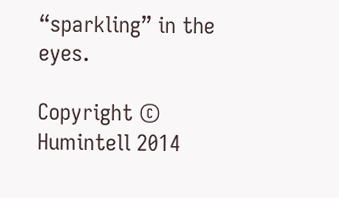“sparkling” in the eyes.

Copyright © Humintell 2014